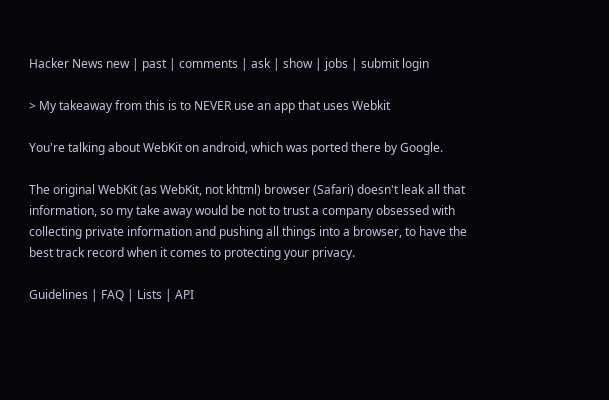Hacker News new | past | comments | ask | show | jobs | submit login

> My takeaway from this is to NEVER use an app that uses Webkit

You're talking about WebKit on android, which was ported there by Google.

The original WebKit (as WebKit, not khtml) browser (Safari) doesn't leak all that information, so my take away would be not to trust a company obsessed with collecting private information and pushing all things into a browser, to have the best track record when it comes to protecting your privacy.

Guidelines | FAQ | Lists | API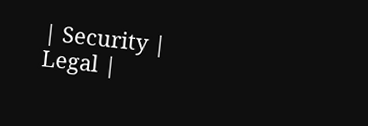| Security | Legal |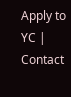Apply to YC | Contact